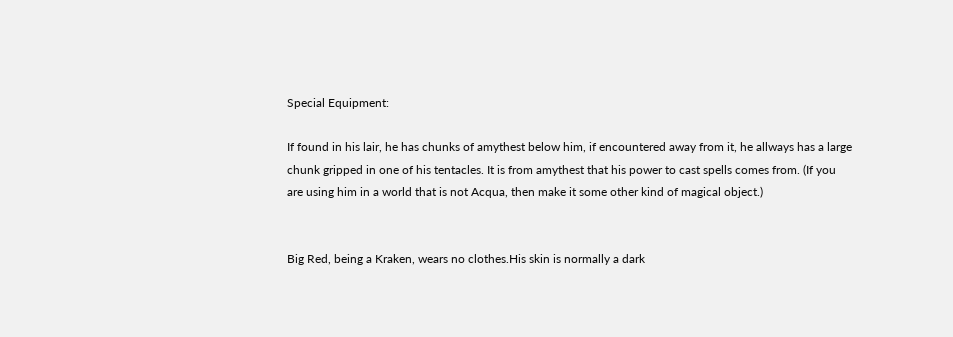Special Equipment:

If found in his lair, he has chunks of amythest below him, if encountered away from it, he allways has a large chunk gripped in one of his tentacles. It is from amythest that his power to cast spells comes from. (If you are using him in a world that is not Acqua, then make it some other kind of magical object.)


Big Red, being a Kraken, wears no clothes.His skin is normally a dark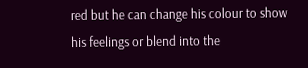red but he can change his colour to show his feelings or blend into the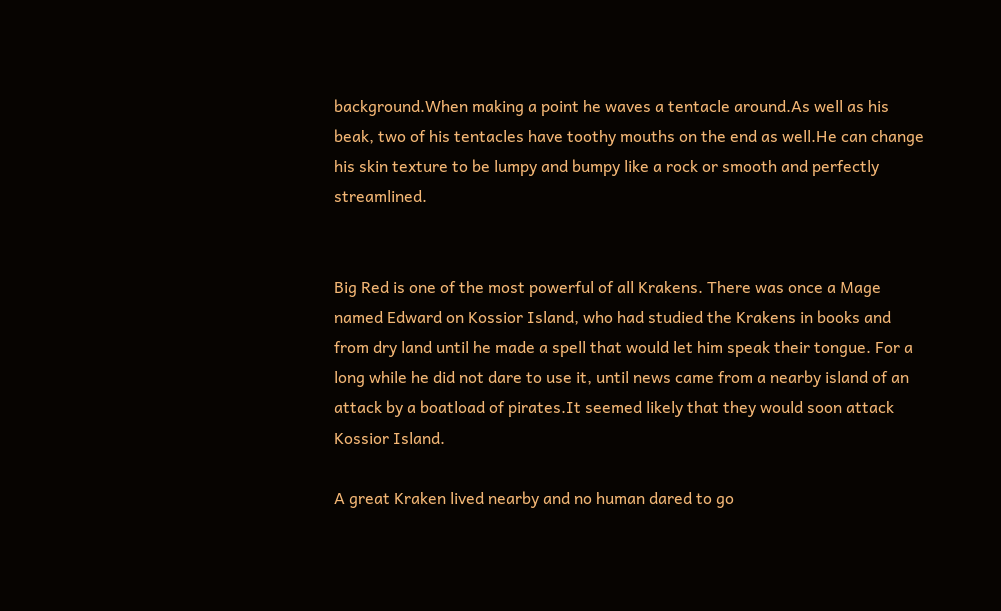background.When making a point he waves a tentacle around.As well as his beak, two of his tentacles have toothy mouths on the end as well.He can change his skin texture to be lumpy and bumpy like a rock or smooth and perfectly streamlined.


Big Red is one of the most powerful of all Krakens. There was once a Mage named Edward on Kossior Island, who had studied the Krakens in books and from dry land until he made a spell that would let him speak their tongue. For a long while he did not dare to use it, until news came from a nearby island of an attack by a boatload of pirates.It seemed likely that they would soon attack Kossior Island.

A great Kraken lived nearby and no human dared to go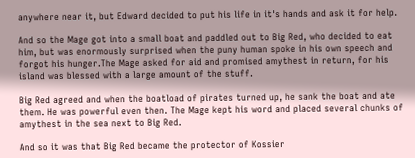anywhere near it, but Edward decided to put his life in it's hands and ask it for help.

And so the Mage got into a small boat and paddled out to Big Red, who decided to eat him, but was enormously surprised when the puny human spoke in his own speech and forgot his hunger.The Mage asked for aid and promised amythest in return, for his island was blessed with a large amount of the stuff.

Big Red agreed and when the boatload of pirates turned up, he sank the boat and ate them. He was powerful even then. The Mage kept his word and placed several chunks of amythest in the sea next to Big Red.

And so it was that Big Red became the protector of Kossier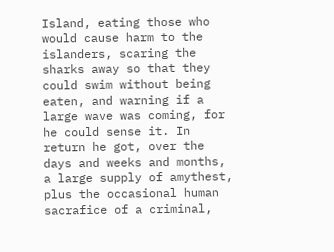Island, eating those who would cause harm to the islanders, scaring the sharks away so that they could swim without being eaten, and warning if a large wave was coming, for he could sense it. In return he got, over the days and weeks and months, a large supply of amythest, plus the occasional human sacrafice of a criminal,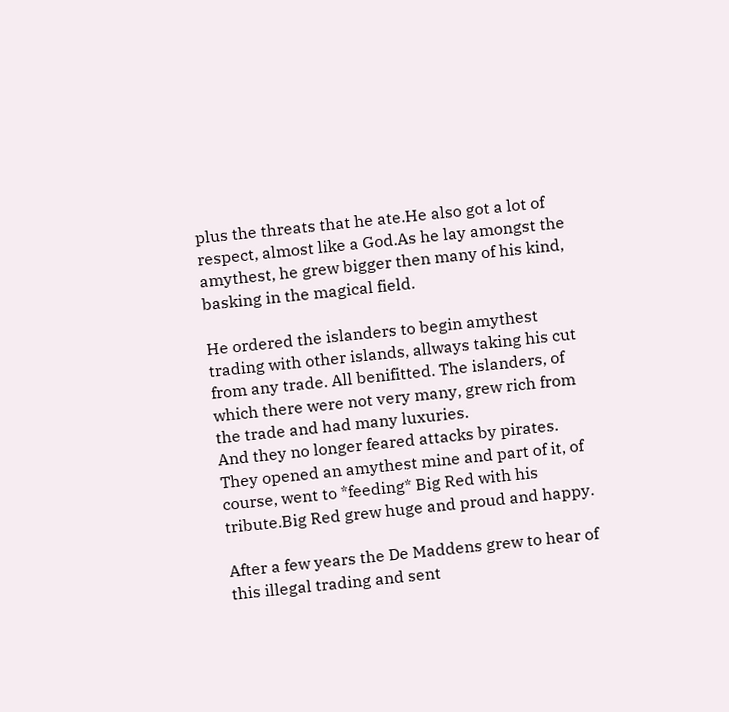plus the threats that he ate.He also got a lot of respect, almost like a God.As he lay amongst the amythest, he grew bigger then many of his kind, basking in the magical field.

He ordered the islanders to begin amythest trading with other islands, allways taking his cut from any trade. All benifitted. The islanders, of which there were not very many, grew rich from the trade and had many luxuries.
And they no longer feared attacks by pirates. They opened an amythest mine and part of it, of course, went to *feeding* Big Red with his tribute.Big Red grew huge and proud and happy.

After a few years the De Maddens grew to hear of this illegal trading and sent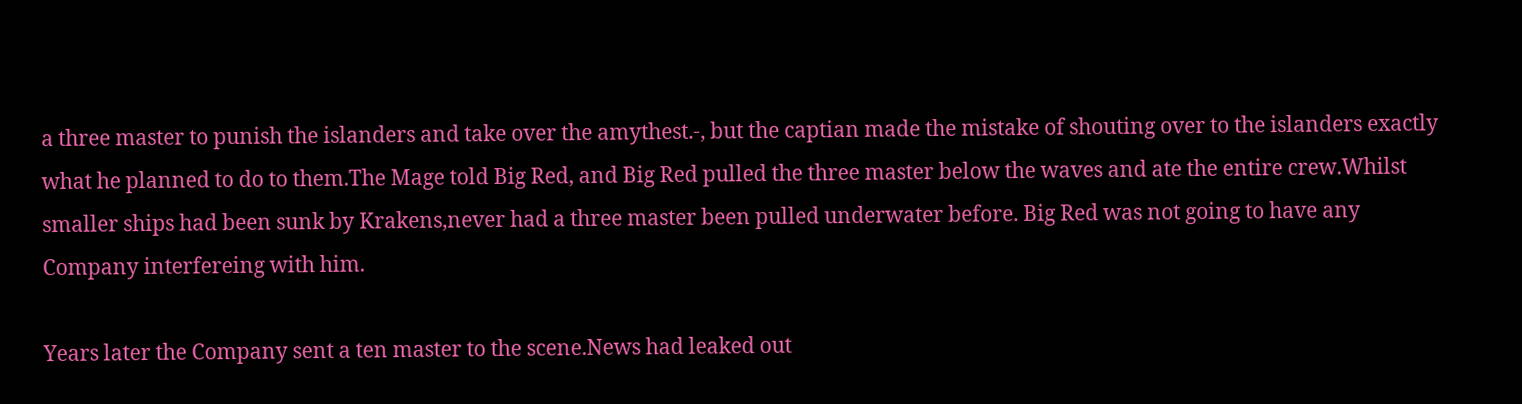a three master to punish the islanders and take over the amythest.-, but the captian made the mistake of shouting over to the islanders exactly what he planned to do to them.The Mage told Big Red, and Big Red pulled the three master below the waves and ate the entire crew.Whilst smaller ships had been sunk by Krakens,never had a three master been pulled underwater before. Big Red was not going to have any Company interfereing with him.

Years later the Company sent a ten master to the scene.News had leaked out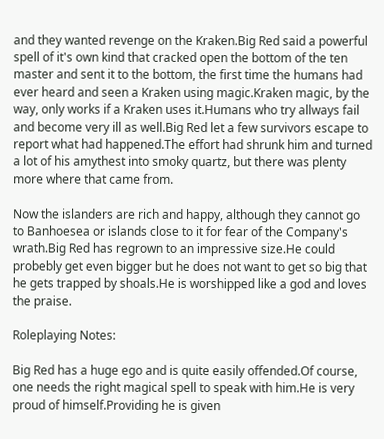and they wanted revenge on the Kraken.Big Red said a powerful spell of it's own kind that cracked open the bottom of the ten master and sent it to the bottom, the first time the humans had ever heard and seen a Kraken using magic.Kraken magic, by the way, only works if a Kraken uses it.Humans who try allways fail and become very ill as well.Big Red let a few survivors escape to report what had happened.The effort had shrunk him and turned a lot of his amythest into smoky quartz, but there was plenty more where that came from.

Now the islanders are rich and happy, although they cannot go to Banhoesea or islands close to it for fear of the Company's wrath.Big Red has regrown to an impressive size.He could probebly get even bigger but he does not want to get so big that he gets trapped by shoals.He is worshipped like a god and loves the praise.

Roleplaying Notes:

Big Red has a huge ego and is quite easily offended.Of course, one needs the right magical spell to speak with him.He is very proud of himself.Providing he is given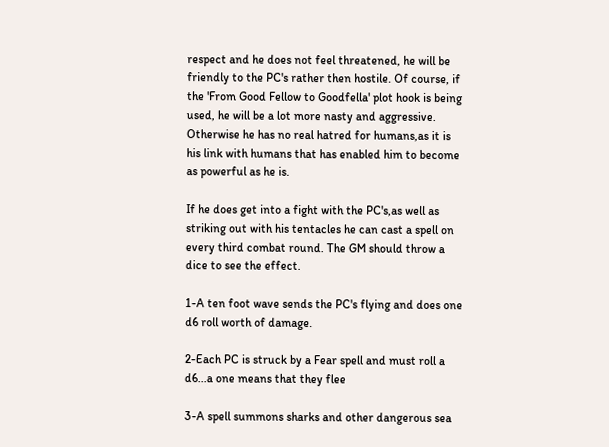respect and he does not feel threatened, he will be friendly to the PC's rather then hostile. Of course, if the 'From Good Fellow to Goodfella' plot hook is being used, he will be a lot more nasty and aggressive. Otherwise he has no real hatred for humans,as it is his link with humans that has enabled him to become as powerful as he is.

If he does get into a fight with the PC's,as well as striking out with his tentacles he can cast a spell on every third combat round. The GM should throw a dice to see the effect.

1-A ten foot wave sends the PC's flying and does one d6 roll worth of damage.

2-Each PC is struck by a Fear spell and must roll a d6...a one means that they flee

3-A spell summons sharks and other dangerous sea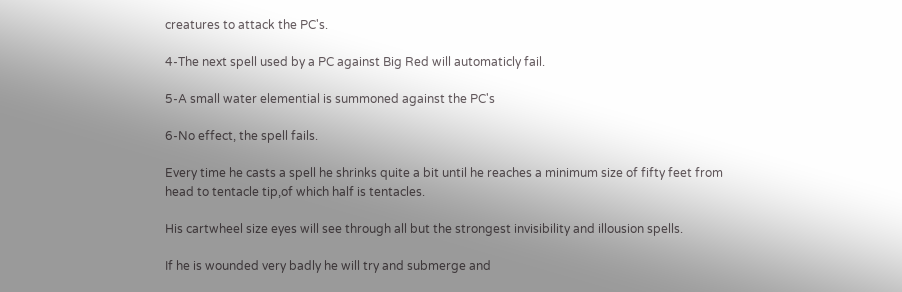creatures to attack the PC's.

4-The next spell used by a PC against Big Red will automaticly fail.

5-A small water elemential is summoned against the PC's

6-No effect, the spell fails.

Every time he casts a spell he shrinks quite a bit until he reaches a minimum size of fifty feet from head to tentacle tip,of which half is tentacles.

His cartwheel size eyes will see through all but the strongest invisibility and illousion spells.

If he is wounded very badly he will try and submerge and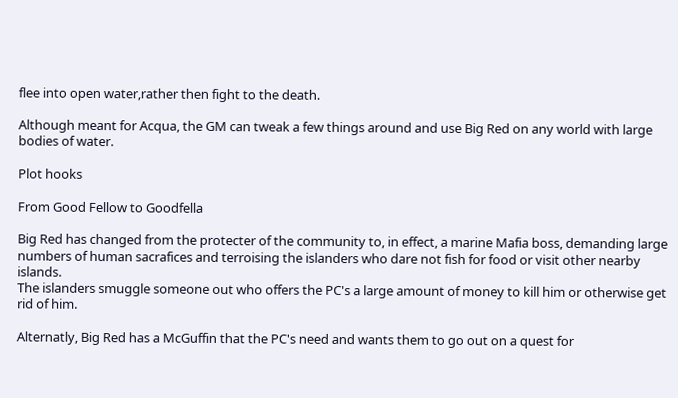flee into open water,rather then fight to the death.

Although meant for Acqua, the GM can tweak a few things around and use Big Red on any world with large bodies of water.

Plot hooks

From Good Fellow to Goodfella

Big Red has changed from the protecter of the community to, in effect, a marine Mafia boss, demanding large numbers of human sacrafices and terroising the islanders who dare not fish for food or visit other nearby islands.
The islanders smuggle someone out who offers the PC's a large amount of money to kill him or otherwise get rid of him.

Alternatly, Big Red has a McGuffin that the PC's need and wants them to go out on a quest for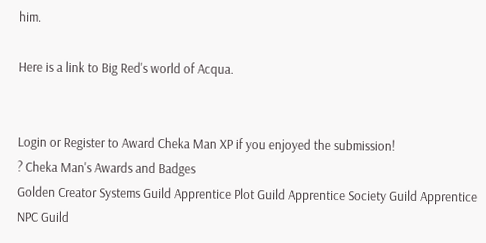him.

Here is a link to Big Red's world of Acqua.


Login or Register to Award Cheka Man XP if you enjoyed the submission!
? Cheka Man's Awards and Badges
Golden Creator Systems Guild Apprentice Plot Guild Apprentice Society Guild Apprentice NPC Guild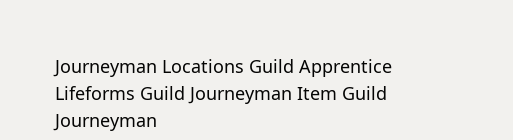Journeyman Locations Guild Apprentice Lifeforms Guild Journeyman Item Guild Journeyman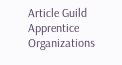Article Guild Apprentice Organizations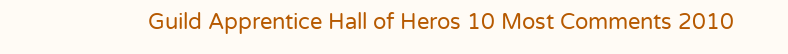Guild Apprentice Hall of Heros 10 Most Comments 2010